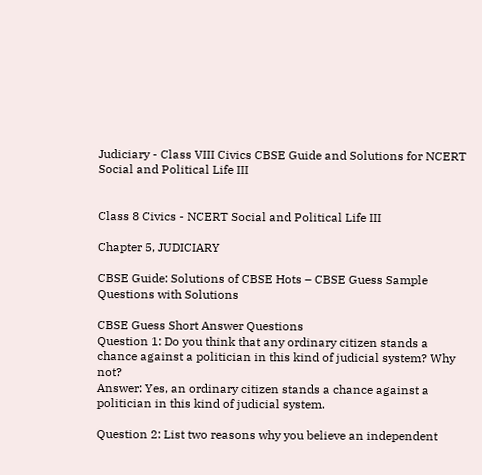Judiciary - Class VIII Civics CBSE Guide and Solutions for NCERT Social and Political Life III


Class 8 Civics - NCERT Social and Political Life III

Chapter 5, JUDICIARY

CBSE Guide: Solutions of CBSE Hots – CBSE Guess Sample Questions with Solutions

CBSE Guess Short Answer Questions
Question 1: Do you think that any ordinary citizen stands a chance against a politician in this kind of judicial system? Why not?
Answer: Yes, an ordinary citizen stands a chance against a politician in this kind of judicial system.

Question 2: List two reasons why you believe an independent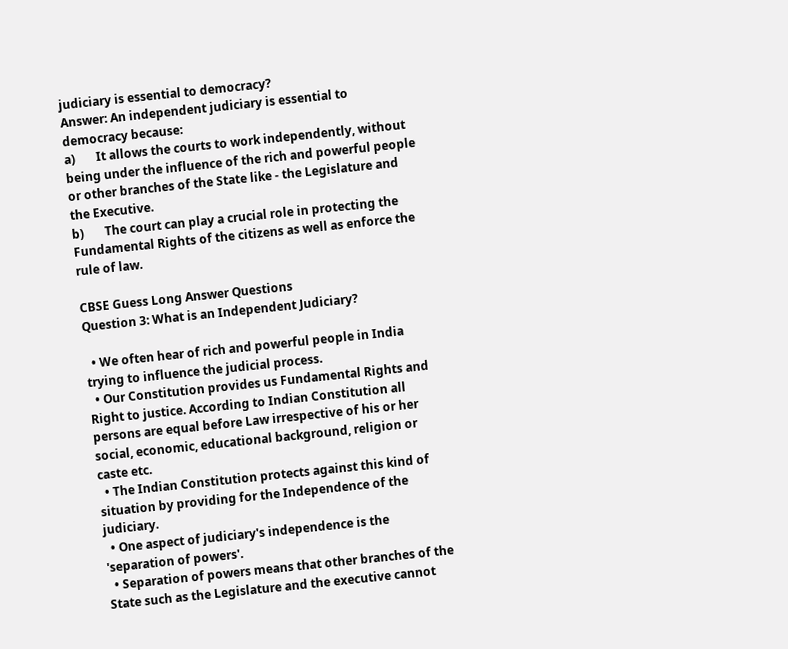judiciary is essential to democracy?
Answer: An independent judiciary is essential to democracy because:
a)       It allows the courts to work independently, without being under the influence of the rich and powerful people or other branches of the State like - the Legislature and the Executive.
b)       The court can play a crucial role in protecting the Fundamental Rights of the citizens as well as enforce the rule of law.

CBSE Guess Long Answer Questions
Question 3: What is an Independent Judiciary?

  • We often hear of rich and powerful people in India trying to influence the judicial process.
  • Our Constitution provides us Fundamental Rights and Right to justice. According to Indian Constitution all persons are equal before Law irrespective of his or her social, economic, educational background, religion or caste etc.
  • The Indian Constitution protects against this kind of situation by providing for the Independence of the judiciary.
  • One aspect of judiciary's independence is the 'separation of powers'.
  • Separation of powers means that other branches of the State such as the Legislature and the executive cannot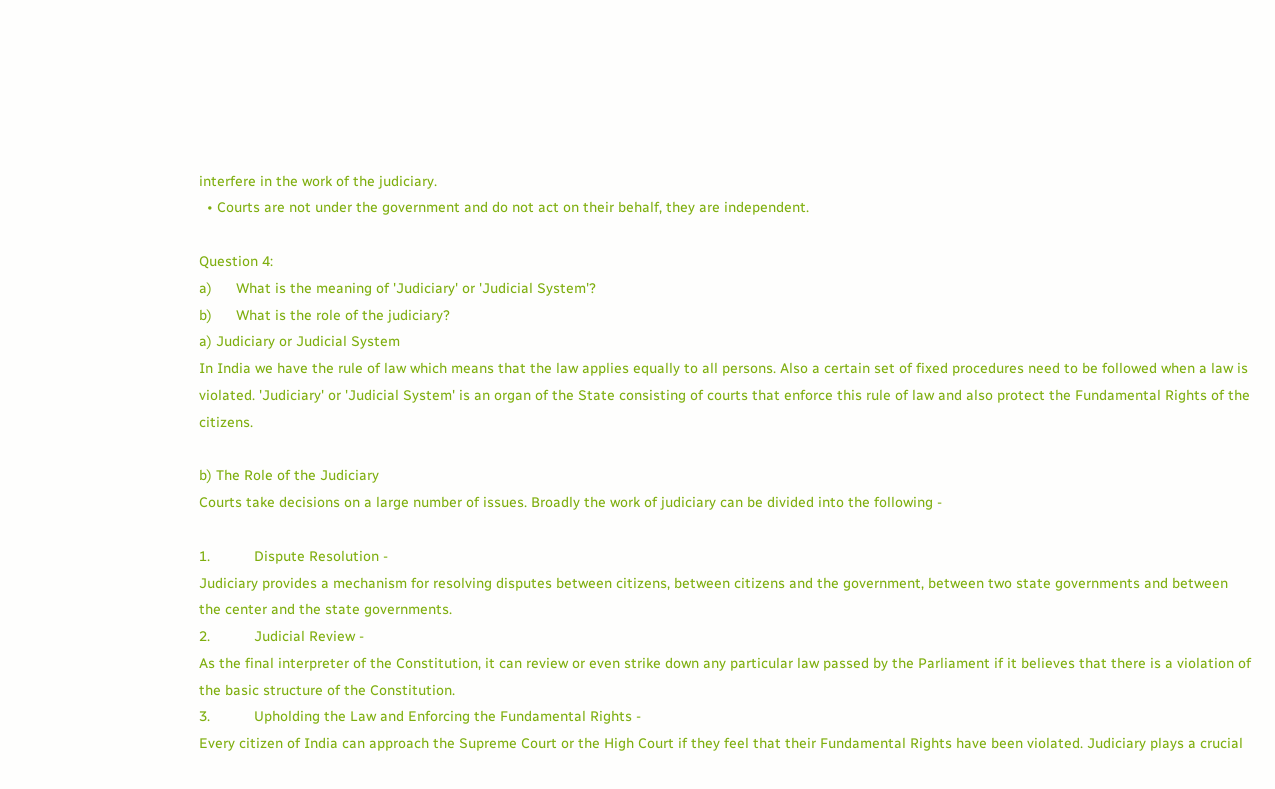interfere in the work of the judiciary.
  • Courts are not under the government and do not act on their behalf, they are independent.

Question 4:
a)      What is the meaning of 'Judiciary' or 'Judicial System'?
b)      What is the role of the judiciary?
a) Judiciary or Judicial System
In India we have the rule of law which means that the law applies equally to all persons. Also a certain set of fixed procedures need to be followed when a law is violated. 'Judiciary' or 'Judicial System' is an organ of the State consisting of courts that enforce this rule of law and also protect the Fundamental Rights of the citizens.

b) The Role of the Judiciary
Courts take decisions on a large number of issues. Broadly the work of judiciary can be divided into the following -

1.           Dispute Resolution -
Judiciary provides a mechanism for resolving disputes between citizens, between citizens and the government, between two state governments and between the center and the state governments.
2.           Judicial Review -
As the final interpreter of the Constitution, it can review or even strike down any particular law passed by the Parliament if it believes that there is a violation of the basic structure of the Constitution.
3.           Upholding the Law and Enforcing the Fundamental Rights -
Every citizen of India can approach the Supreme Court or the High Court if they feel that their Fundamental Rights have been violated. Judiciary plays a crucial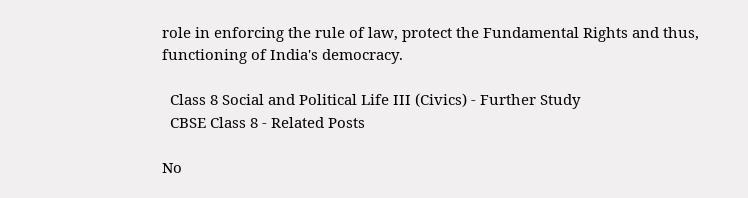role in enforcing the rule of law, protect the Fundamental Rights and thus, functioning of India's democracy.

  Class 8 Social and Political Life III (Civics) - Further Study
  CBSE Class 8 - Related Posts

No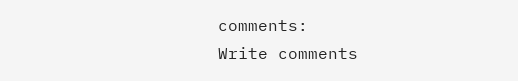comments:
Write comments